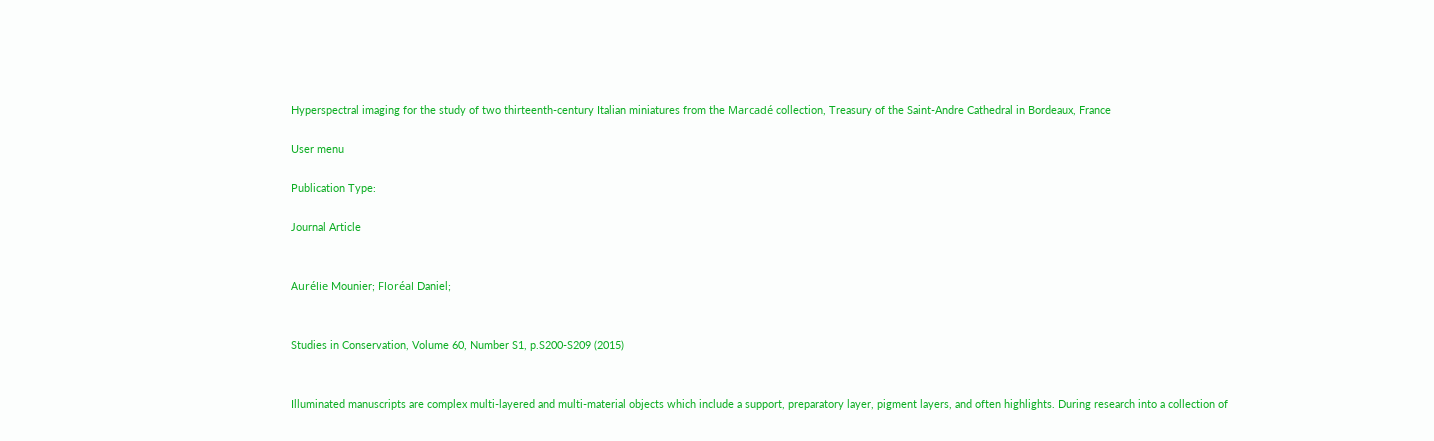Hyperspectral imaging for the study of two thirteenth-century Italian miniatures from the Marcadé collection, Treasury of the Saint-Andre Cathedral in Bordeaux, France

User menu

Publication Type:

Journal Article


Aurélie Mounier; Floréal Daniel;


Studies in Conservation, Volume 60, Number S1, p.S200-S209 (2015)


Illuminated manuscripts are complex multi-layered and multi-material objects which include a support, preparatory layer, pigment layers, and often highlights. During research into a collection of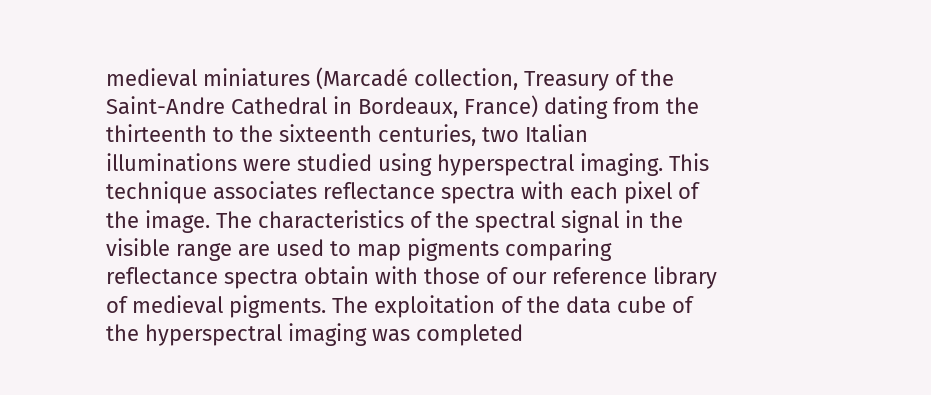medieval miniatures (Marcadé collection, Treasury of the Saint-Andre Cathedral in Bordeaux, France) dating from the thirteenth to the sixteenth centuries, two Italian illuminations were studied using hyperspectral imaging. This technique associates reflectance spectra with each pixel of the image. The characteristics of the spectral signal in the visible range are used to map pigments comparing reflectance spectra obtain with those of our reference library of medieval pigments. The exploitation of the data cube of the hyperspectral imaging was completed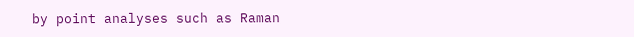by point analyses such as Raman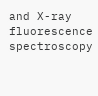and X-ray fluorescence spectroscopy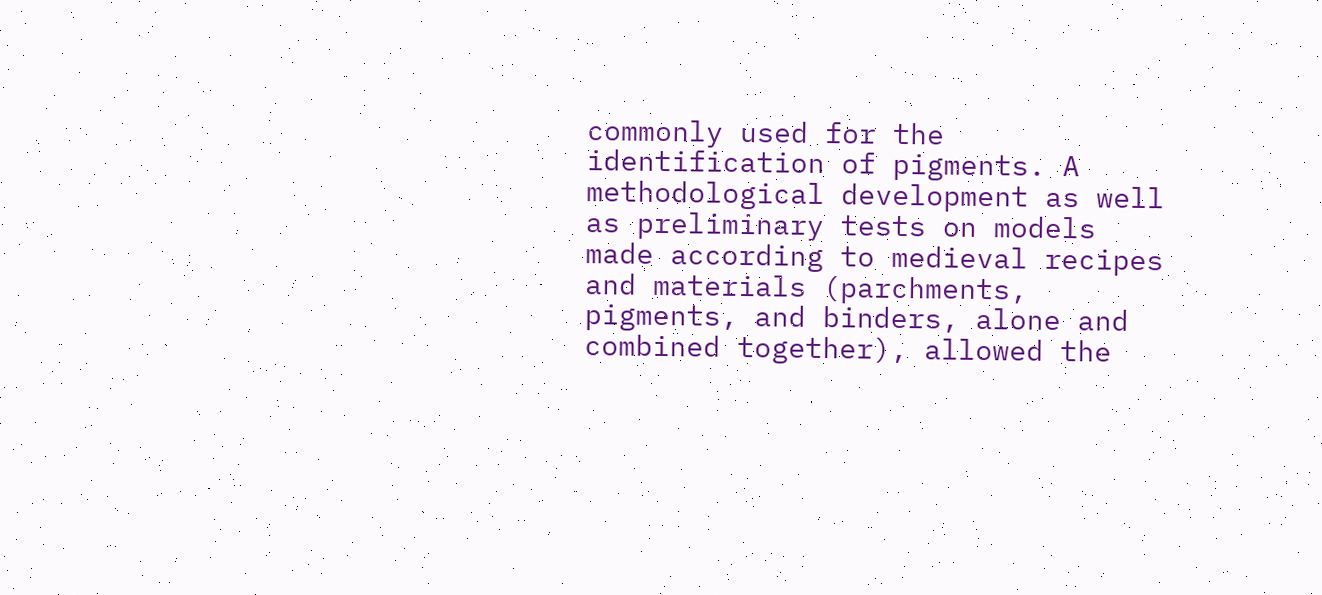commonly used for the identification of pigments. A methodological development as well as preliminary tests on models made according to medieval recipes and materials (parchments, pigments, and binders, alone and combined together), allowed the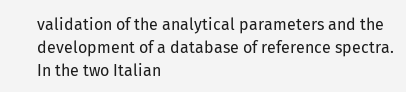validation of the analytical parameters and the development of a database of reference spectra. In the two Italian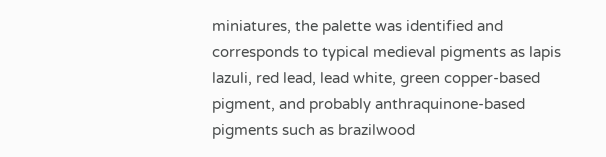miniatures, the palette was identified and corresponds to typical medieval pigments as lapis lazuli, red lead, lead white, green copper-based pigment, and probably anthraquinone-based pigments such as brazilwood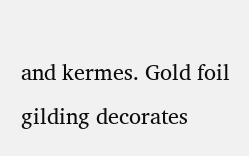and kermes. Gold foil gilding decorates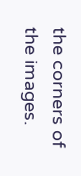the corners of the images.